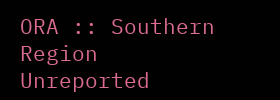ORA :: Southern Region Unreported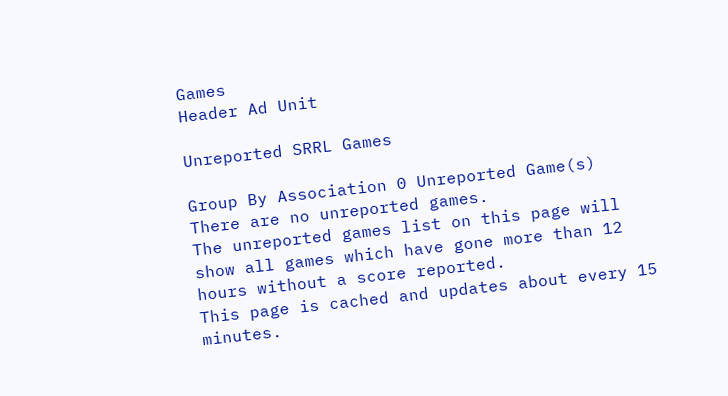Games
Header Ad Unit

Unreported SRRL Games

Group By Association 0 Unreported Game(s)
There are no unreported games.
The unreported games list on this page will show all games which have gone more than 12 hours without a score reported.
This page is cached and updates about every 15 minutes.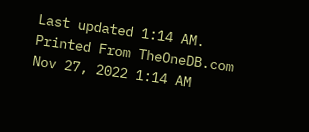Last updated 1:14 AM.
Printed From TheOneDB.com Nov 27, 2022 1:14 AM